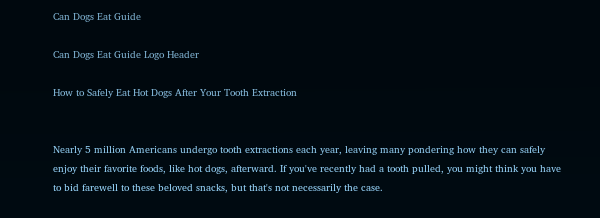Can Dogs Eat Guide

Can Dogs Eat Guide Logo Header

How to Safely Eat Hot Dogs After Your Tooth Extraction


Nearly 5 million Americans undergo tooth extractions each year, leaving many pondering how they can safely enjoy their favorite foods, like hot dogs, afterward. If you've recently had a tooth pulled, you might think you have to bid farewell to these beloved snacks, but that's not necessarily the case.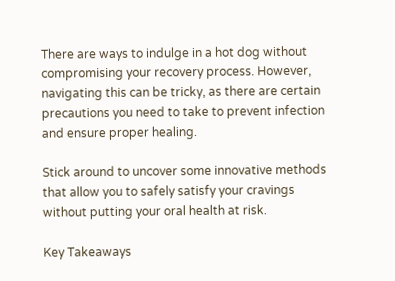There are ways to indulge in a hot dog without compromising your recovery process. However, navigating this can be tricky, as there are certain precautions you need to take to prevent infection and ensure proper healing.

Stick around to uncover some innovative methods that allow you to safely satisfy your cravings without putting your oral health at risk.

Key Takeaways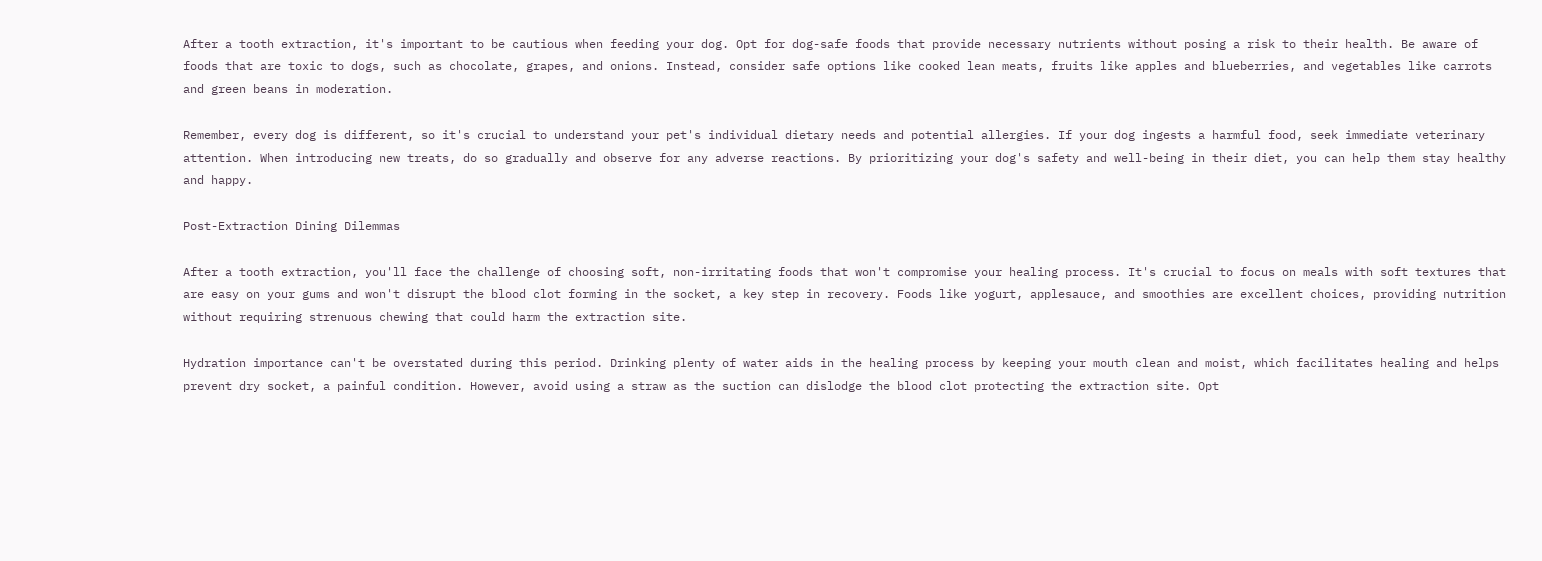After a tooth extraction, it's important to be cautious when feeding your dog. Opt for dog-safe foods that provide necessary nutrients without posing a risk to their health. Be aware of foods that are toxic to dogs, such as chocolate, grapes, and onions. Instead, consider safe options like cooked lean meats, fruits like apples and blueberries, and vegetables like carrots and green beans in moderation.

Remember, every dog is different, so it's crucial to understand your pet's individual dietary needs and potential allergies. If your dog ingests a harmful food, seek immediate veterinary attention. When introducing new treats, do so gradually and observe for any adverse reactions. By prioritizing your dog's safety and well-being in their diet, you can help them stay healthy and happy.

Post-Extraction Dining Dilemmas

After a tooth extraction, you'll face the challenge of choosing soft, non-irritating foods that won't compromise your healing process. It's crucial to focus on meals with soft textures that are easy on your gums and won't disrupt the blood clot forming in the socket, a key step in recovery. Foods like yogurt, applesauce, and smoothies are excellent choices, providing nutrition without requiring strenuous chewing that could harm the extraction site.

Hydration importance can't be overstated during this period. Drinking plenty of water aids in the healing process by keeping your mouth clean and moist, which facilitates healing and helps prevent dry socket, a painful condition. However, avoid using a straw as the suction can dislodge the blood clot protecting the extraction site. Opt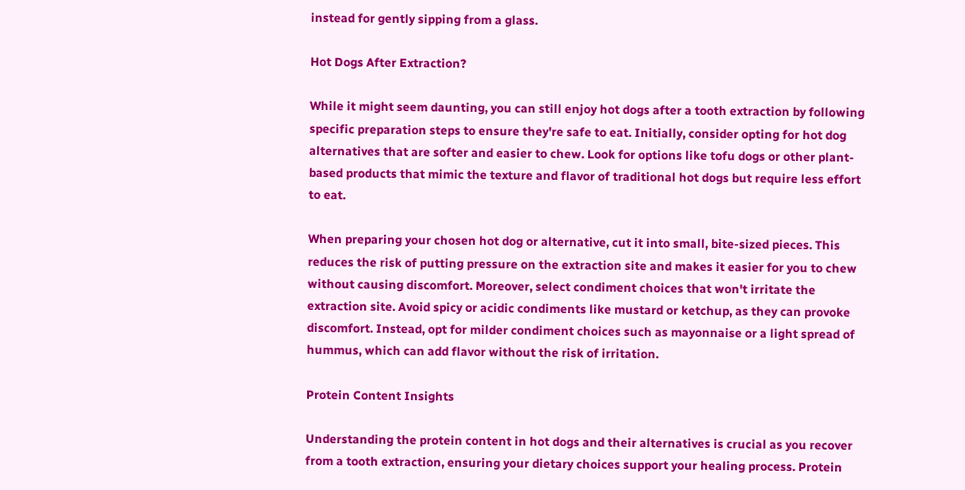instead for gently sipping from a glass.

Hot Dogs After Extraction?

While it might seem daunting, you can still enjoy hot dogs after a tooth extraction by following specific preparation steps to ensure they're safe to eat. Initially, consider opting for hot dog alternatives that are softer and easier to chew. Look for options like tofu dogs or other plant-based products that mimic the texture and flavor of traditional hot dogs but require less effort to eat.

When preparing your chosen hot dog or alternative, cut it into small, bite-sized pieces. This reduces the risk of putting pressure on the extraction site and makes it easier for you to chew without causing discomfort. Moreover, select condiment choices that won't irritate the extraction site. Avoid spicy or acidic condiments like mustard or ketchup, as they can provoke discomfort. Instead, opt for milder condiment choices such as mayonnaise or a light spread of hummus, which can add flavor without the risk of irritation.

Protein Content Insights

Understanding the protein content in hot dogs and their alternatives is crucial as you recover from a tooth extraction, ensuring your dietary choices support your healing process. Protein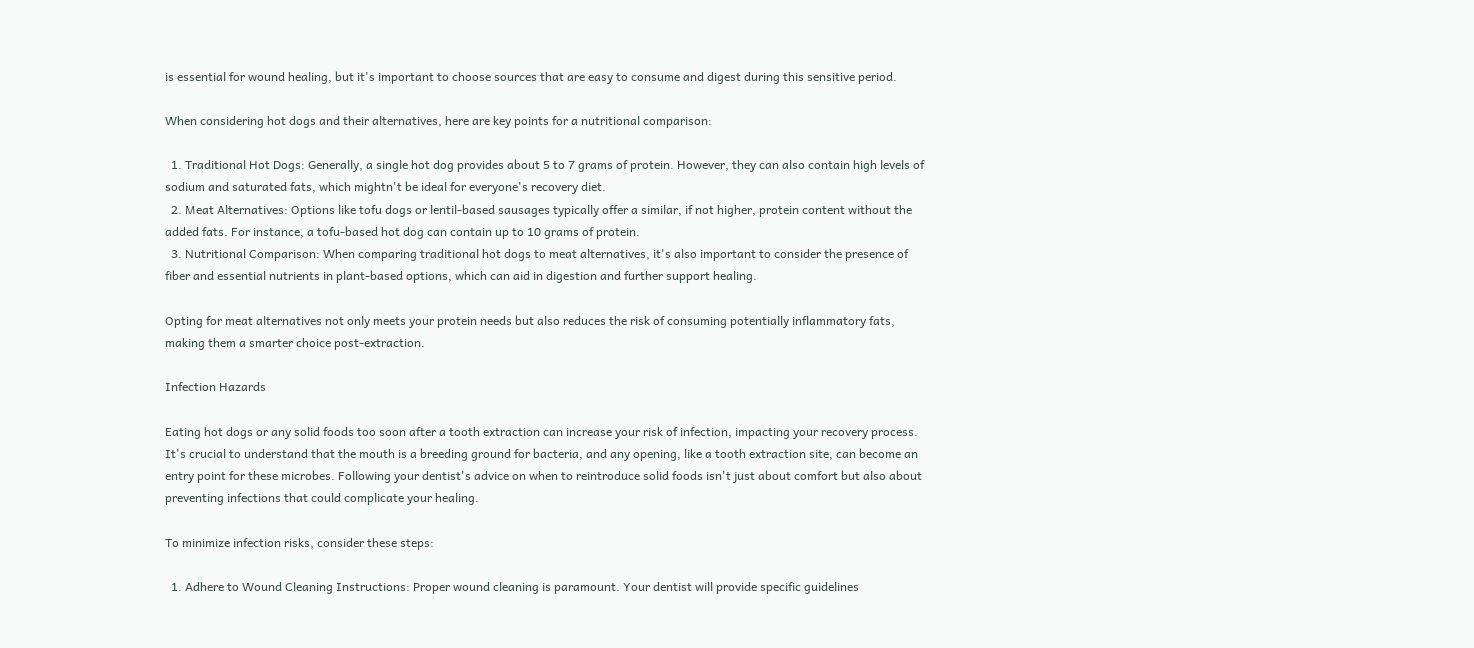is essential for wound healing, but it's important to choose sources that are easy to consume and digest during this sensitive period.

When considering hot dogs and their alternatives, here are key points for a nutritional comparison:

  1. Traditional Hot Dogs: Generally, a single hot dog provides about 5 to 7 grams of protein. However, they can also contain high levels of sodium and saturated fats, which mightn't be ideal for everyone's recovery diet.
  2. Meat Alternatives: Options like tofu dogs or lentil-based sausages typically offer a similar, if not higher, protein content without the added fats. For instance, a tofu-based hot dog can contain up to 10 grams of protein.
  3. Nutritional Comparison: When comparing traditional hot dogs to meat alternatives, it's also important to consider the presence of fiber and essential nutrients in plant-based options, which can aid in digestion and further support healing.

Opting for meat alternatives not only meets your protein needs but also reduces the risk of consuming potentially inflammatory fats, making them a smarter choice post-extraction.

Infection Hazards

Eating hot dogs or any solid foods too soon after a tooth extraction can increase your risk of infection, impacting your recovery process. It's crucial to understand that the mouth is a breeding ground for bacteria, and any opening, like a tooth extraction site, can become an entry point for these microbes. Following your dentist's advice on when to reintroduce solid foods isn't just about comfort but also about preventing infections that could complicate your healing.

To minimize infection risks, consider these steps:

  1. Adhere to Wound Cleaning Instructions: Proper wound cleaning is paramount. Your dentist will provide specific guidelines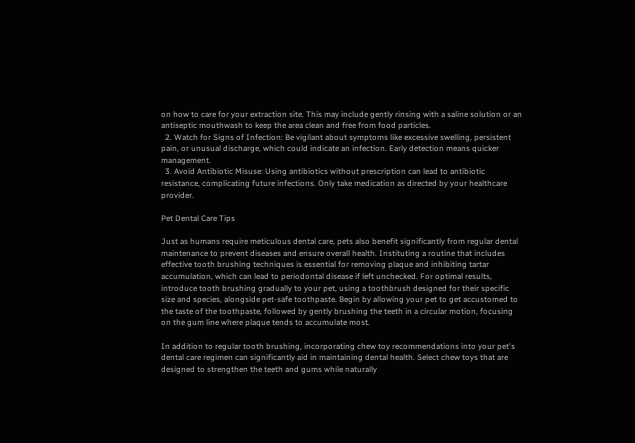on how to care for your extraction site. This may include gently rinsing with a saline solution or an antiseptic mouthwash to keep the area clean and free from food particles.
  2. Watch for Signs of Infection: Be vigilant about symptoms like excessive swelling, persistent pain, or unusual discharge, which could indicate an infection. Early detection means quicker management.
  3. Avoid Antibiotic Misuse: Using antibiotics without prescription can lead to antibiotic resistance, complicating future infections. Only take medication as directed by your healthcare provider.

Pet Dental Care Tips

Just as humans require meticulous dental care, pets also benefit significantly from regular dental maintenance to prevent diseases and ensure overall health. Instituting a routine that includes effective tooth brushing techniques is essential for removing plaque and inhibiting tartar accumulation, which can lead to periodontal disease if left unchecked. For optimal results, introduce tooth brushing gradually to your pet, using a toothbrush designed for their specific size and species, alongside pet-safe toothpaste. Begin by allowing your pet to get accustomed to the taste of the toothpaste, followed by gently brushing the teeth in a circular motion, focusing on the gum line where plaque tends to accumulate most.

In addition to regular tooth brushing, incorporating chew toy recommendations into your pet's dental care regimen can significantly aid in maintaining dental health. Select chew toys that are designed to strengthen the teeth and gums while naturally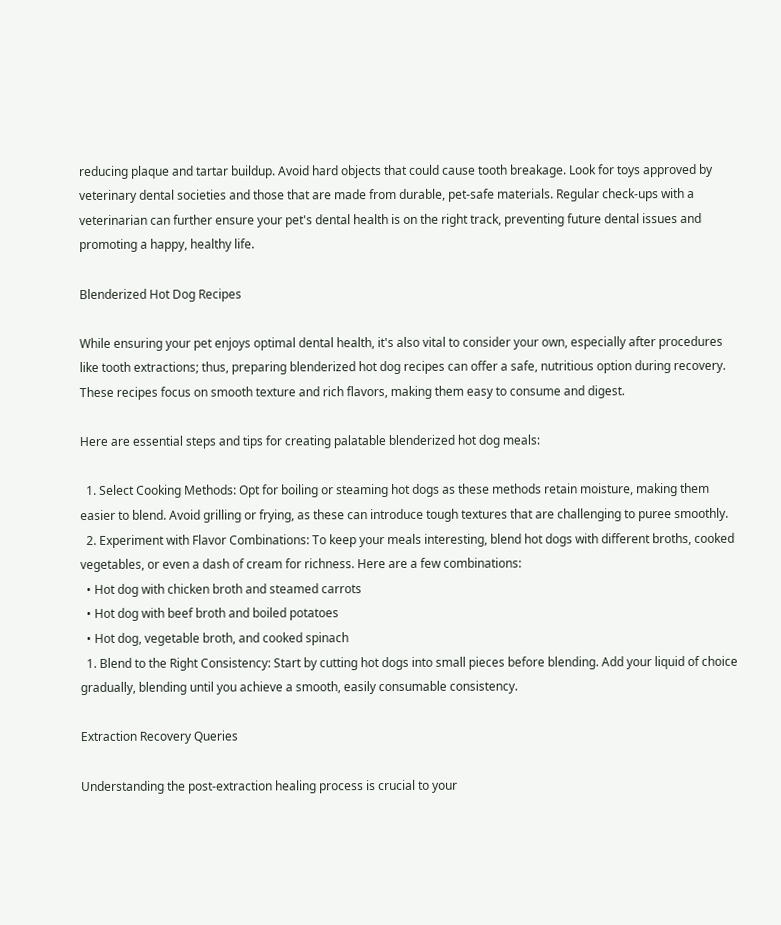reducing plaque and tartar buildup. Avoid hard objects that could cause tooth breakage. Look for toys approved by veterinary dental societies and those that are made from durable, pet-safe materials. Regular check-ups with a veterinarian can further ensure your pet's dental health is on the right track, preventing future dental issues and promoting a happy, healthy life.

Blenderized Hot Dog Recipes

While ensuring your pet enjoys optimal dental health, it's also vital to consider your own, especially after procedures like tooth extractions; thus, preparing blenderized hot dog recipes can offer a safe, nutritious option during recovery. These recipes focus on smooth texture and rich flavors, making them easy to consume and digest.

Here are essential steps and tips for creating palatable blenderized hot dog meals:

  1. Select Cooking Methods: Opt for boiling or steaming hot dogs as these methods retain moisture, making them easier to blend. Avoid grilling or frying, as these can introduce tough textures that are challenging to puree smoothly.
  2. Experiment with Flavor Combinations: To keep your meals interesting, blend hot dogs with different broths, cooked vegetables, or even a dash of cream for richness. Here are a few combinations:
  • Hot dog with chicken broth and steamed carrots
  • Hot dog with beef broth and boiled potatoes
  • Hot dog, vegetable broth, and cooked spinach
  1. Blend to the Right Consistency: Start by cutting hot dogs into small pieces before blending. Add your liquid of choice gradually, blending until you achieve a smooth, easily consumable consistency.

Extraction Recovery Queries

Understanding the post-extraction healing process is crucial to your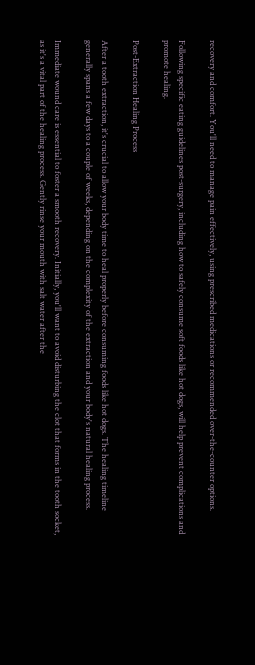recovery and comfort. You'll need to manage pain effectively, using prescribed medications or recommended over-the-counter options.

Following specific eating guidelines post-surgery, including how to safely consume soft foods like hot dogs, will help prevent complications and promote healing.

Post-Extraction Healing Process

After a tooth extraction, it's crucial to allow your body time to heal properly before consuming foods like hot dogs. The healing timeline generally spans a few days to a couple of weeks, depending on the complexity of the extraction and your body's natural healing process.

Immediate wound care is essential to foster a smooth recovery. Initially, you'll want to avoid disturbing the clot that forms in the tooth socket, as it's a vital part of the healing process. Gently rinse your mouth with salt water after the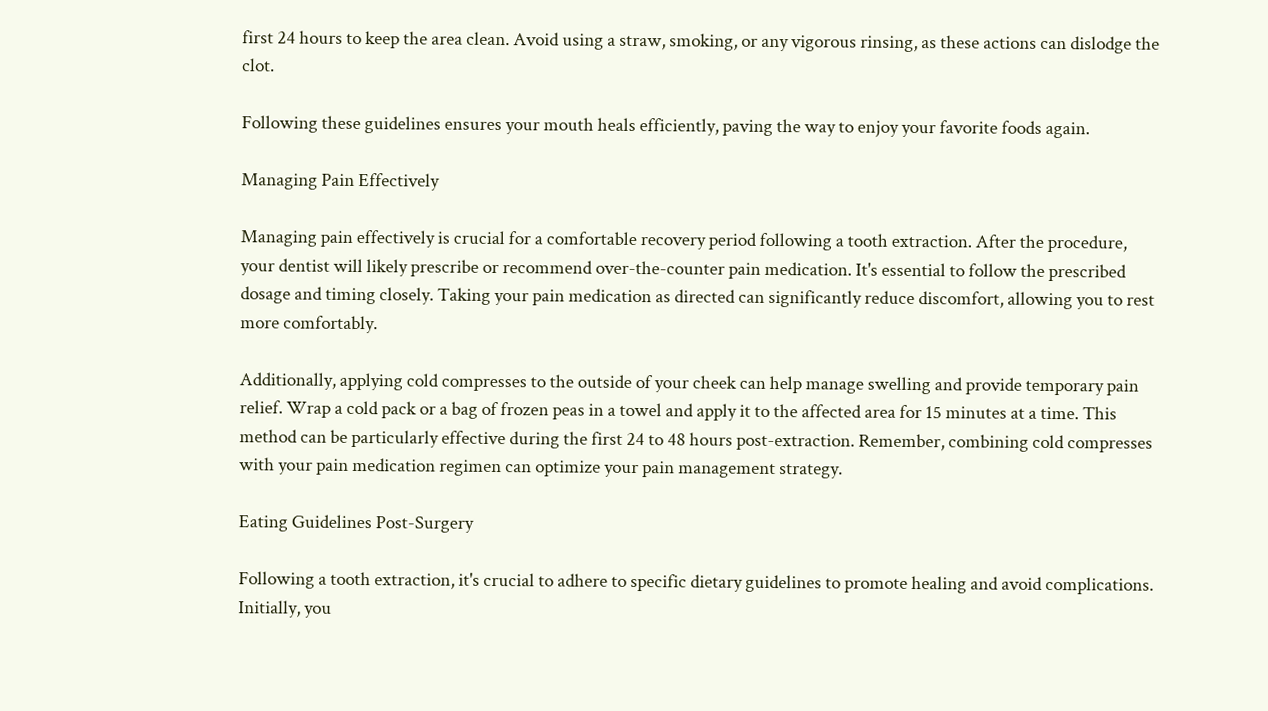first 24 hours to keep the area clean. Avoid using a straw, smoking, or any vigorous rinsing, as these actions can dislodge the clot.

Following these guidelines ensures your mouth heals efficiently, paving the way to enjoy your favorite foods again.

Managing Pain Effectively

Managing pain effectively is crucial for a comfortable recovery period following a tooth extraction. After the procedure, your dentist will likely prescribe or recommend over-the-counter pain medication. It's essential to follow the prescribed dosage and timing closely. Taking your pain medication as directed can significantly reduce discomfort, allowing you to rest more comfortably.

Additionally, applying cold compresses to the outside of your cheek can help manage swelling and provide temporary pain relief. Wrap a cold pack or a bag of frozen peas in a towel and apply it to the affected area for 15 minutes at a time. This method can be particularly effective during the first 24 to 48 hours post-extraction. Remember, combining cold compresses with your pain medication regimen can optimize your pain management strategy.

Eating Guidelines Post-Surgery

Following a tooth extraction, it's crucial to adhere to specific dietary guidelines to promote healing and avoid complications. Initially, you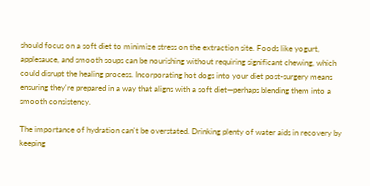should focus on a soft diet to minimize stress on the extraction site. Foods like yogurt, applesauce, and smooth soups can be nourishing without requiring significant chewing, which could disrupt the healing process. Incorporating hot dogs into your diet post-surgery means ensuring they're prepared in a way that aligns with a soft diet—perhaps blending them into a smooth consistency.

The importance of hydration can't be overstated. Drinking plenty of water aids in recovery by keeping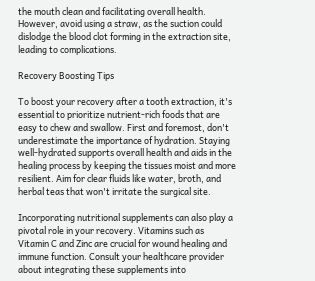the mouth clean and facilitating overall health. However, avoid using a straw, as the suction could dislodge the blood clot forming in the extraction site, leading to complications.

Recovery Boosting Tips

To boost your recovery after a tooth extraction, it's essential to prioritize nutrient-rich foods that are easy to chew and swallow. First and foremost, don't underestimate the importance of hydration. Staying well-hydrated supports overall health and aids in the healing process by keeping the tissues moist and more resilient. Aim for clear fluids like water, broth, and herbal teas that won't irritate the surgical site.

Incorporating nutritional supplements can also play a pivotal role in your recovery. Vitamins such as Vitamin C and Zinc are crucial for wound healing and immune function. Consult your healthcare provider about integrating these supplements into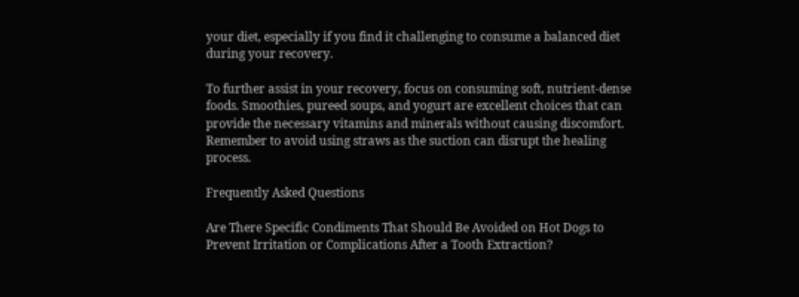your diet, especially if you find it challenging to consume a balanced diet during your recovery.

To further assist in your recovery, focus on consuming soft, nutrient-dense foods. Smoothies, pureed soups, and yogurt are excellent choices that can provide the necessary vitamins and minerals without causing discomfort. Remember to avoid using straws as the suction can disrupt the healing process.

Frequently Asked Questions

Are There Specific Condiments That Should Be Avoided on Hot Dogs to Prevent Irritation or Complications After a Tooth Extraction?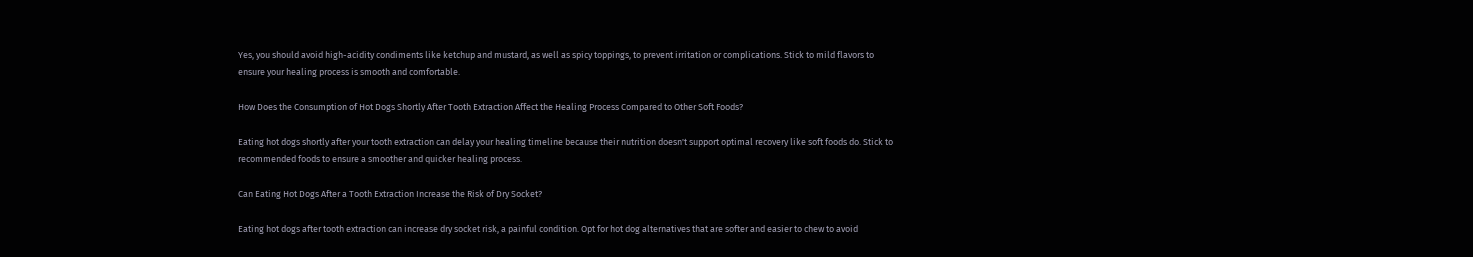Yes, you should avoid high-acidity condiments like ketchup and mustard, as well as spicy toppings, to prevent irritation or complications. Stick to mild flavors to ensure your healing process is smooth and comfortable.

How Does the Consumption of Hot Dogs Shortly After Tooth Extraction Affect the Healing Process Compared to Other Soft Foods?

Eating hot dogs shortly after your tooth extraction can delay your healing timeline because their nutrition doesn't support optimal recovery like soft foods do. Stick to recommended foods to ensure a smoother and quicker healing process.

Can Eating Hot Dogs After a Tooth Extraction Increase the Risk of Dry Socket?

Eating hot dogs after tooth extraction can increase dry socket risk, a painful condition. Opt for hot dog alternatives that are softer and easier to chew to avoid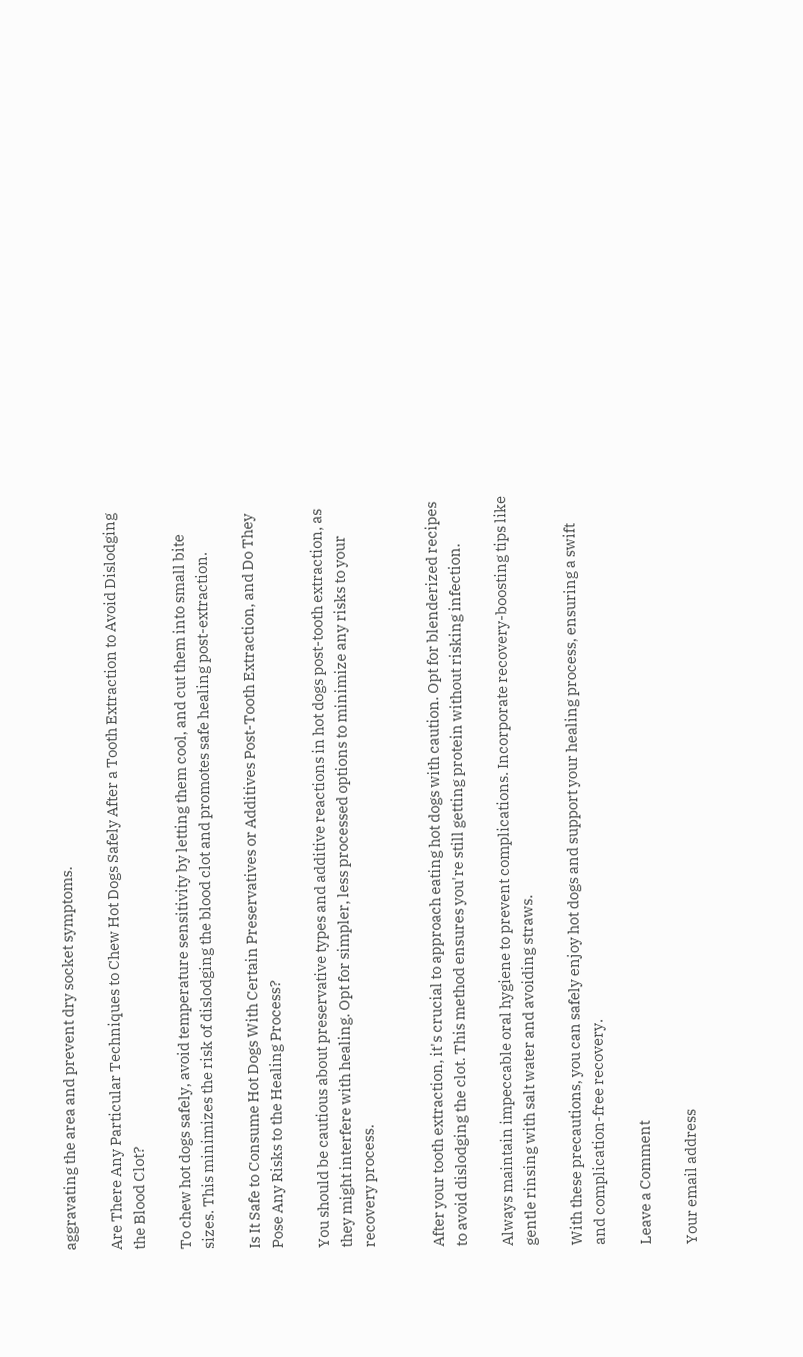aggravating the area and prevent dry socket symptoms.

Are There Any Particular Techniques to Chew Hot Dogs Safely After a Tooth Extraction to Avoid Dislodging the Blood Clot?

To chew hot dogs safely, avoid temperature sensitivity by letting them cool, and cut them into small bite sizes. This minimizes the risk of dislodging the blood clot and promotes safe healing post-extraction.

Is It Safe to Consume Hot Dogs With Certain Preservatives or Additives Post-Tooth Extraction, and Do They Pose Any Risks to the Healing Process?

You should be cautious about preservative types and additive reactions in hot dogs post-tooth extraction, as they might interfere with healing. Opt for simpler, less processed options to minimize any risks to your recovery process.


After your tooth extraction, it's crucial to approach eating hot dogs with caution. Opt for blenderized recipes to avoid dislodging the clot. This method ensures you're still getting protein without risking infection.

Always maintain impeccable oral hygiene to prevent complications. Incorporate recovery-boosting tips like gentle rinsing with salt water and avoiding straws.

With these precautions, you can safely enjoy hot dogs and support your healing process, ensuring a swift and complication-free recovery.

Leave a Comment

Your email address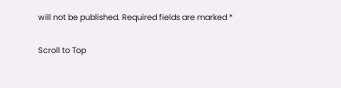will not be published. Required fields are marked *

Scroll to Top